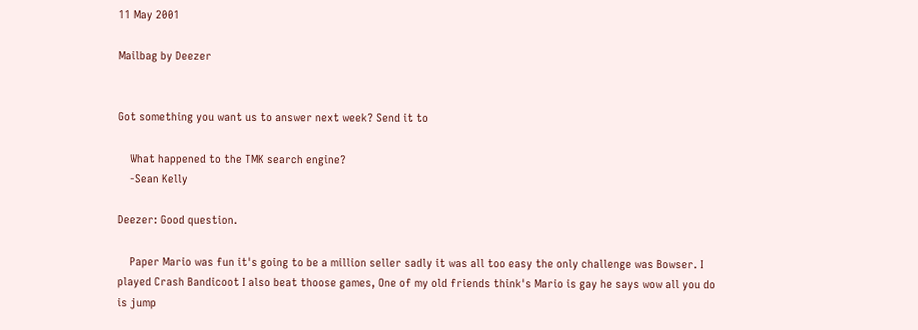11 May 2001

Mailbag by Deezer


Got something you want us to answer next week? Send it to

    What happened to the TMK search engine?
    -Sean Kelly

Deezer: Good question.

    Paper Mario was fun it's going to be a million seller sadly it was all too easy the only challenge was Bowser. I played Crash Bandicoot I also beat thoose games, One of my old friends think's Mario is gay he says wow all you do is jump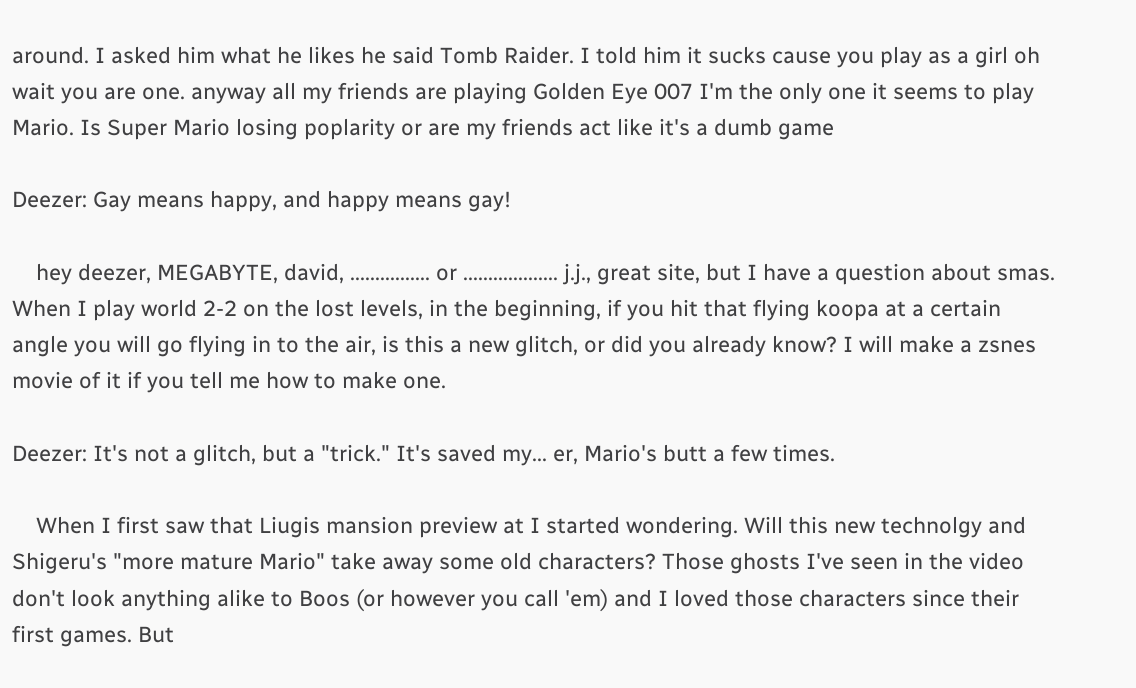around. I asked him what he likes he said Tomb Raider. I told him it sucks cause you play as a girl oh wait you are one. anyway all my friends are playing Golden Eye 007 I'm the only one it seems to play Mario. Is Super Mario losing poplarity or are my friends act like it's a dumb game

Deezer: Gay means happy, and happy means gay!

    hey deezer, MEGABYTE, david, ................ or ................... j.j., great site, but I have a question about smas. When I play world 2-2 on the lost levels, in the beginning, if you hit that flying koopa at a certain angle you will go flying in to the air, is this a new glitch, or did you already know? I will make a zsnes movie of it if you tell me how to make one.

Deezer: It's not a glitch, but a "trick." It's saved my... er, Mario's butt a few times.

    When I first saw that Liugis mansion preview at I started wondering. Will this new technolgy and Shigeru's "more mature Mario" take away some old characters? Those ghosts I've seen in the video don't look anything alike to Boos (or however you call 'em) and I loved those characters since their first games. But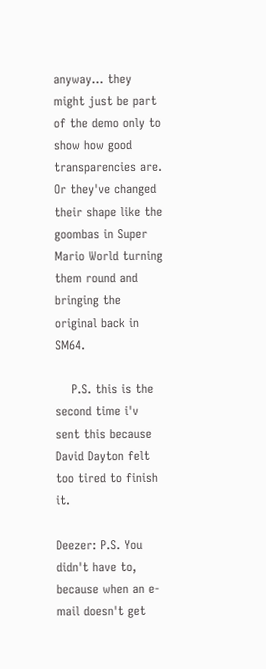anyway... they might just be part of the demo only to show how good transparencies are. Or they've changed their shape like the goombas in Super Mario World turning them round and bringing the original back in SM64.

    P.S. this is the second time i'v sent this because David Dayton felt too tired to finish it.

Deezer: P.S. You didn't have to, because when an e-mail doesn't get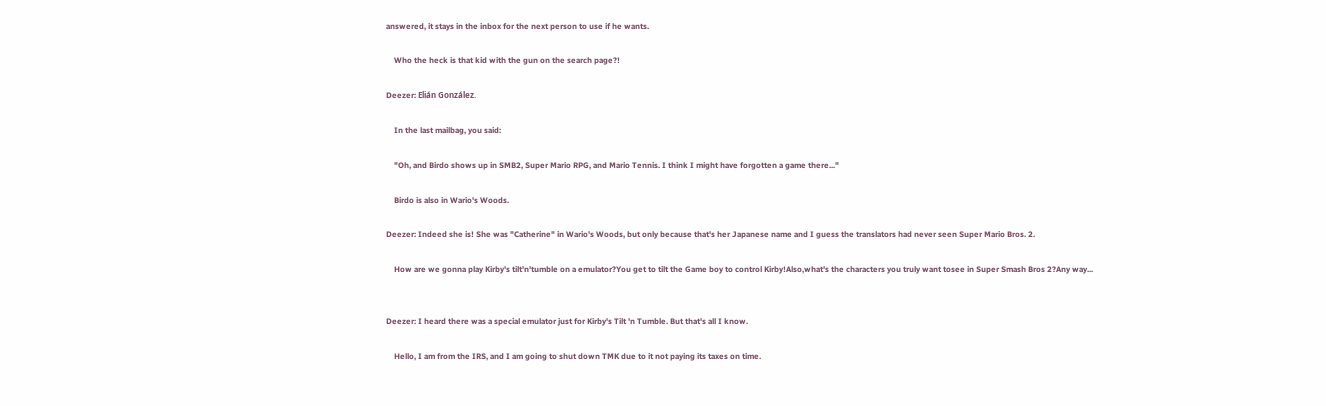answered, it stays in the inbox for the next person to use if he wants.

    Who the heck is that kid with the gun on the search page?!

Deezer: Elián González.

    In the last mailbag, you said:

    "Oh, and Birdo shows up in SMB2, Super Mario RPG, and Mario Tennis. I think I might have forgotten a game there..."

    Birdo is also in Wario's Woods.

Deezer: Indeed she is! She was "Catherine" in Wario's Woods, but only because that's her Japanese name and I guess the translators had never seen Super Mario Bros. 2.

    How are we gonna play Kirby's tilt'n'tumble on a emulator?You get to tilt the Game boy to control Kirby!Also,what's the characters you truly want tosee in Super Smash Bros 2?Any way...


Deezer: I heard there was a special emulator just for Kirby's Tilt 'n Tumble. But that's all I know.

    Hello, I am from the IRS, and I am going to shut down TMK due to it not paying its taxes on time.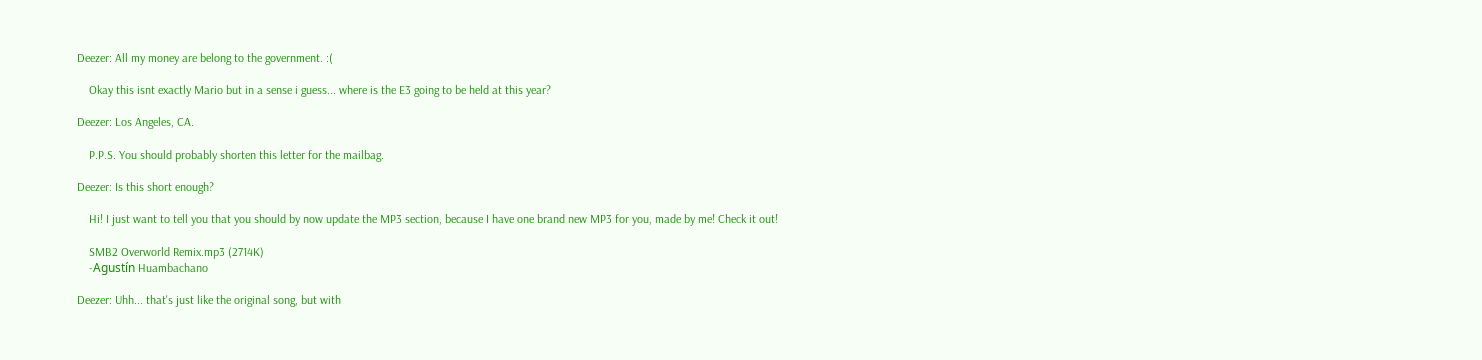Deezer: All my money are belong to the government. :(

    Okay this isnt exactly Mario but in a sense i guess... where is the E3 going to be held at this year?

Deezer: Los Angeles, CA.

    P.P.S. You should probably shorten this letter for the mailbag.

Deezer: Is this short enough?

    Hi! I just want to tell you that you should by now update the MP3 section, because I have one brand new MP3 for you, made by me! Check it out!

    SMB2 Overworld Remix.mp3 (2714K)
    -Agustín Huambachano

Deezer: Uhh... that's just like the original song, but with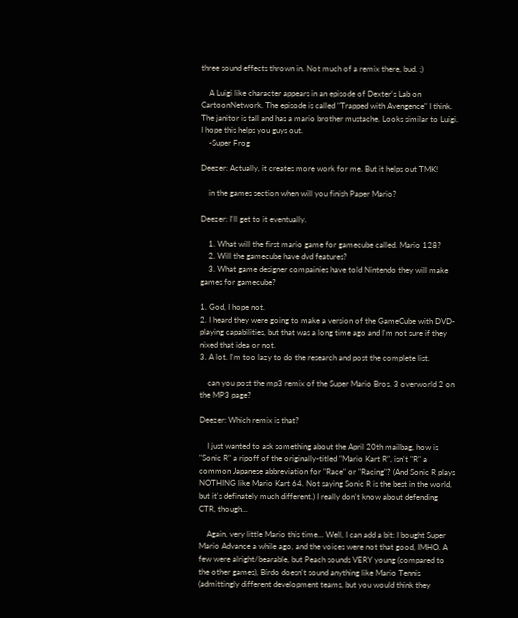three sound effects thrown in. Not much of a remix there, bud. ;)

    A Luigi like character appears in an episode of Dexter's Lab on CartoonNetwork. The episode is called "Trapped with Avengence" I think. The janitor is tall and has a mario brother mustache. Looks similar to Luigi. I hope this helps you guys out.
    -Super Frog

Deezer: Actually, it creates more work for me. But it helps out TMK!

    in the games section when will you finish Paper Mario?

Deezer: I'll get to it eventually.

    1. What will the first mario game for gamecube called. Mario 128?
    2. Will the gamecube have dvd features?
    3. What game designer compainies have told Nintendo they will make games for gamecube?

1. God, I hope not.
2. I heard they were going to make a version of the GameCube with DVD-playing capabilities, but that was a long time ago and I'm not sure if they nixed that idea or not.
3. A lot. I'm too lazy to do the research and post the complete list.

    can you post the mp3 remix of the Super Mario Bros. 3 overworld 2 on the MP3 page?

Deezer: Which remix is that?

    I just wanted to ask something about the April 20th mailbag, how is "Sonic R" a ripoff of the originally-titled "Mario Kart R", isn't "R" a common Japanese abbreviation for "Race" or "Racing"? (And Sonic R plays NOTHING like Mario Kart 64. Not saying Sonic R is the best in the world, but it's definately much different.) I really don't know about defending CTR, though...

    Again, very little Mario this time... Well, I can add a bit: I bought Super Mario Advance a while ago, and the voices were not that good, IMHO. A few were alright/bearable, but Peach sounds VERY young (compared to the other games), Birdo doesn't sound anything like Mario Tennis (admittingly different development teams, but you would think they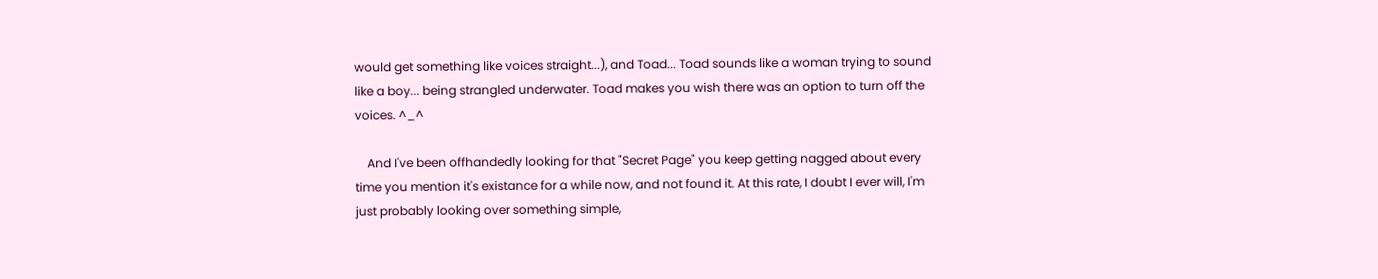would get something like voices straight...), and Toad... Toad sounds like a woman trying to sound like a boy... being strangled underwater. Toad makes you wish there was an option to turn off the voices. ^_^

    And I've been offhandedly looking for that "Secret Page" you keep getting nagged about every time you mention it's existance for a while now, and not found it. At this rate, I doubt I ever will, I'm just probably looking over something simple,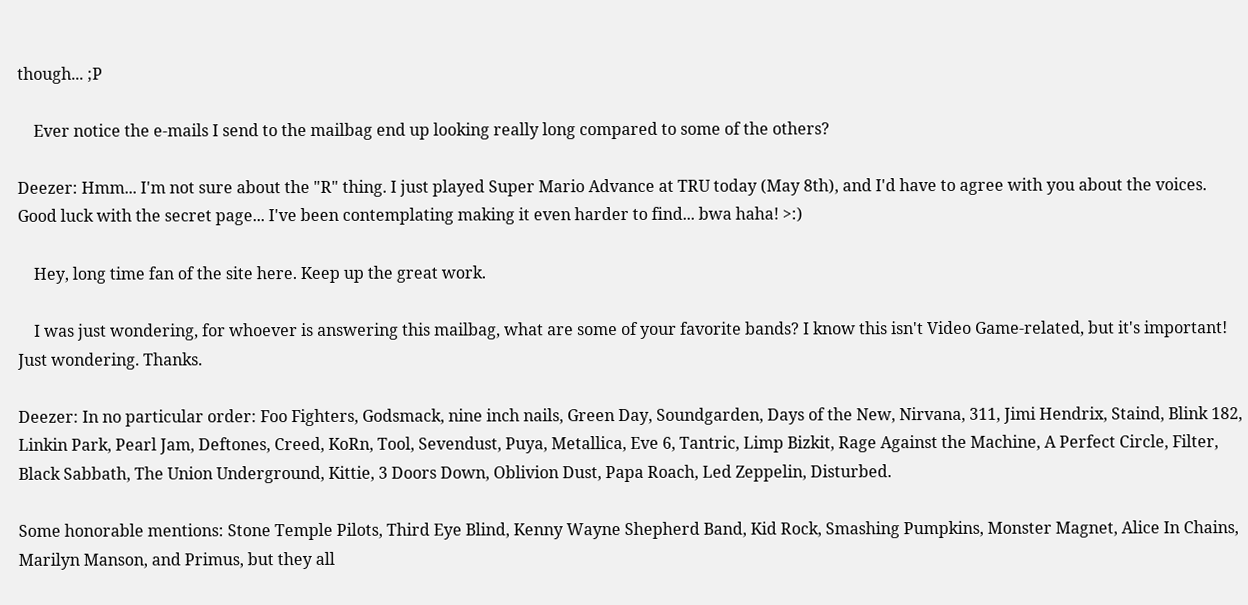though... ;P

    Ever notice the e-mails I send to the mailbag end up looking really long compared to some of the others?

Deezer: Hmm... I'm not sure about the "R" thing. I just played Super Mario Advance at TRU today (May 8th), and I'd have to agree with you about the voices. Good luck with the secret page... I've been contemplating making it even harder to find... bwa haha! >:)

    Hey, long time fan of the site here. Keep up the great work.

    I was just wondering, for whoever is answering this mailbag, what are some of your favorite bands? I know this isn't Video Game-related, but it's important! Just wondering. Thanks.

Deezer: In no particular order: Foo Fighters, Godsmack, nine inch nails, Green Day, Soundgarden, Days of the New, Nirvana, 311, Jimi Hendrix, Staind, Blink 182, Linkin Park, Pearl Jam, Deftones, Creed, KoRn, Tool, Sevendust, Puya, Metallica, Eve 6, Tantric, Limp Bizkit, Rage Against the Machine, A Perfect Circle, Filter, Black Sabbath, The Union Underground, Kittie, 3 Doors Down, Oblivion Dust, Papa Roach, Led Zeppelin, Disturbed.

Some honorable mentions: Stone Temple Pilots, Third Eye Blind, Kenny Wayne Shepherd Band, Kid Rock, Smashing Pumpkins, Monster Magnet, Alice In Chains, Marilyn Manson, and Primus, but they all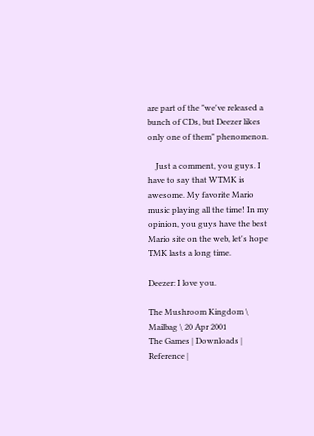are part of the "we've released a bunch of CDs, but Deezer likes only one of them" phenomenon.

    Just a comment, you guys. I have to say that WTMK is awesome. My favorite Mario music playing all the time! In my opinion, you guys have the best Mario site on the web, let's hope TMK lasts a long time.

Deezer: I love you.

The Mushroom Kingdom \ Mailbag \ 20 Apr 2001
The Games | Downloads | Reference |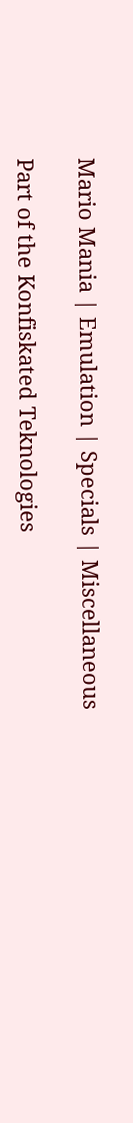Mario Mania | Emulation | Specials | Miscellaneous

Part of the Konfiskated Teknologies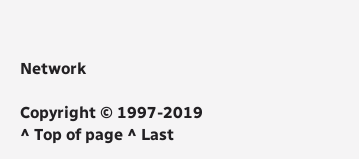Network

Copyright © 1997-2019
^ Top of page ^ Last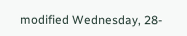modified Wednesday, 28-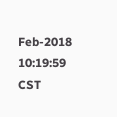Feb-2018 10:19:59 CST